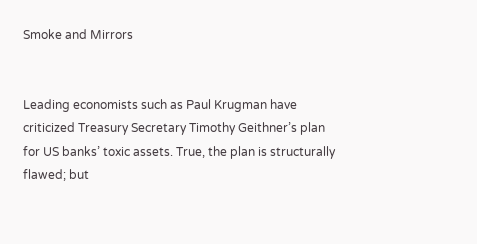Smoke and Mirrors


Leading economists such as Paul Krugman have criticized Treasury Secretary Timothy Geithner’s plan for US banks’ toxic assets. True, the plan is structurally flawed; but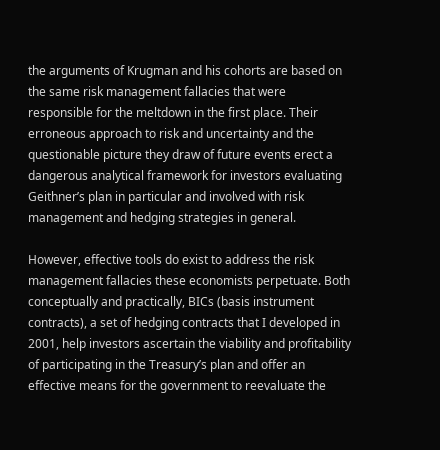the arguments of Krugman and his cohorts are based on the same risk management fallacies that were responsible for the meltdown in the first place. Their erroneous approach to risk and uncertainty and the questionable picture they draw of future events erect a dangerous analytical framework for investors evaluating Geithner’s plan in particular and involved with risk management and hedging strategies in general.

However, effective tools do exist to address the risk management fallacies these economists perpetuate. Both conceptually and practically, BICs (basis instrument contracts), a set of hedging contracts that I developed in 2001, help investors ascertain the viability and profitability of participating in the Treasury’s plan and offer an effective means for the government to reevaluate the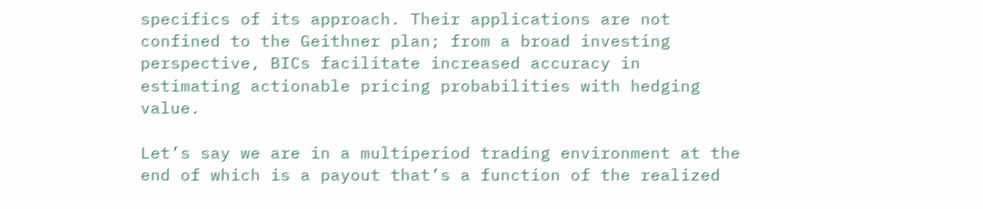specifics of its approach. Their applications are not confined to the Geithner plan; from a broad investing perspective, BICs facilitate increased accuracy in estimating actionable pricing probabilities with hedging value.

Let’s say we are in a multiperiod trading environment at the end of which is a payout that’s a function of the realized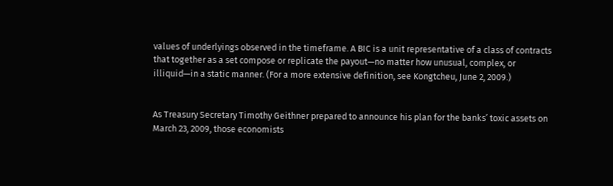values of underlyings observed in the timeframe. A BIC is a unit representative of a class of contracts that together as a set compose or replicate the payout—no matter how unusual, complex, or illiquid—in a static manner. (For a more extensive definition, see Kongtcheu, June 2, 2009.)


As Treasury Secretary Timothy Geithner prepared to announce his plan for the banks’ toxic assets on March 23, 2009, those economists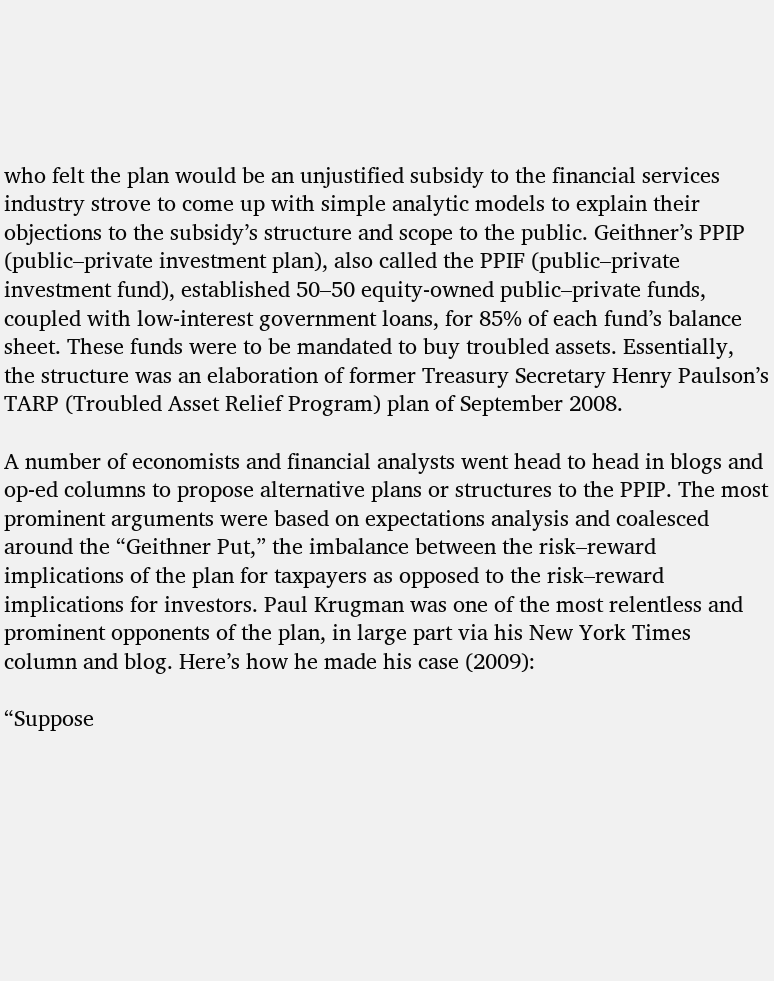who felt the plan would be an unjustified subsidy to the financial services industry strove to come up with simple analytic models to explain their objections to the subsidy’s structure and scope to the public. Geithner’s PPIP (public–private investment plan), also called the PPIF (public–private investment fund), established 50–50 equity-owned public–private funds, coupled with low-interest government loans, for 85% of each fund’s balance sheet. These funds were to be mandated to buy troubled assets. Essentially, the structure was an elaboration of former Treasury Secretary Henry Paulson’s TARP (Troubled Asset Relief Program) plan of September 2008.

A number of economists and financial analysts went head to head in blogs and op-ed columns to propose alternative plans or structures to the PPIP. The most prominent arguments were based on expectations analysis and coalesced around the “Geithner Put,” the imbalance between the risk–reward implications of the plan for taxpayers as opposed to the risk–reward implications for investors. Paul Krugman was one of the most relentless and prominent opponents of the plan, in large part via his New York Times column and blog. Here’s how he made his case (2009):

“Suppose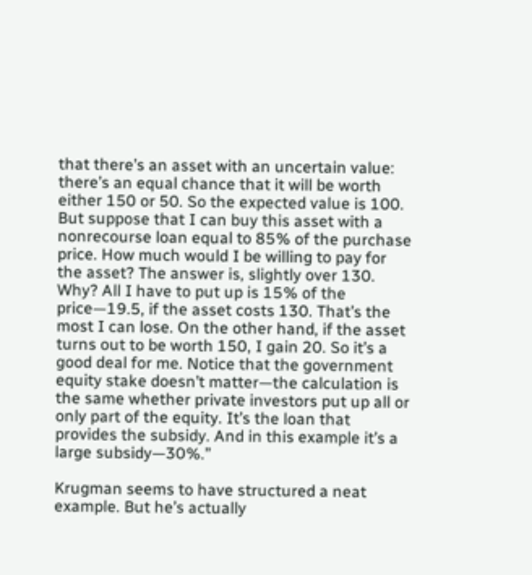that there’s an asset with an uncertain value: there’s an equal chance that it will be worth either 150 or 50. So the expected value is 100. But suppose that I can buy this asset with a nonrecourse loan equal to 85% of the purchase price. How much would I be willing to pay for the asset? The answer is, slightly over 130. Why? All I have to put up is 15% of the price—19.5, if the asset costs 130. That’s the most I can lose. On the other hand, if the asset turns out to be worth 150, I gain 20. So it’s a good deal for me. Notice that the government equity stake doesn’t matter—the calculation is the same whether private investors put up all or only part of the equity. It’s the loan that provides the subsidy. And in this example it’s a large subsidy—30%.”

Krugman seems to have structured a neat example. But he’s actually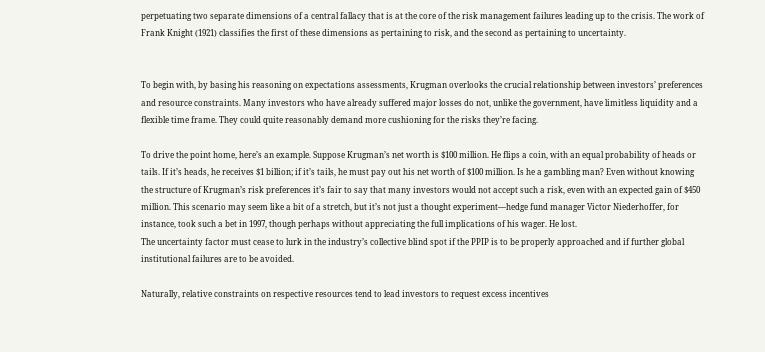perpetuating two separate dimensions of a central fallacy that is at the core of the risk management failures leading up to the crisis. The work of Frank Knight (1921) classifies the first of these dimensions as pertaining to risk, and the second as pertaining to uncertainty.


To begin with, by basing his reasoning on expectations assessments, Krugman overlooks the crucial relationship between investors’ preferences and resource constraints. Many investors who have already suffered major losses do not, unlike the government, have limitless liquidity and a flexible time frame. They could quite reasonably demand more cushioning for the risks they’re facing.

To drive the point home, here’s an example. Suppose Krugman’s net worth is $100 million. He flips a coin, with an equal probability of heads or tails. If it’s heads, he receives $1 billion; if it’s tails, he must pay out his net worth of $100 million. Is he a gambling man? Even without knowing the structure of Krugman’s risk preferences it’s fair to say that many investors would not accept such a risk, even with an expected gain of $450 million. This scenario may seem like a bit of a stretch, but it’s not just a thought experiment—hedge fund manager Victor Niederhoffer, for instance, took such a bet in 1997, though perhaps without appreciating the full implications of his wager. He lost.
The uncertainty factor must cease to lurk in the industry’s collective blind spot if the PPIP is to be properly approached and if further global institutional failures are to be avoided.

Naturally, relative constraints on respective resources tend to lead investors to request excess incentives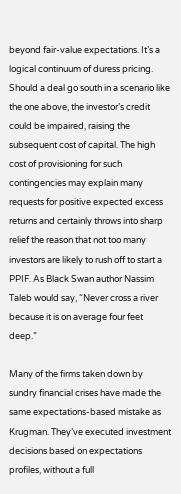beyond fair-value expectations. It’s a logical continuum of duress pricing. Should a deal go south in a scenario like the one above, the investor’s credit could be impaired, raising the subsequent cost of capital. The high cost of provisioning for such contingencies may explain many requests for positive expected excess returns and certainly throws into sharp relief the reason that not too many investors are likely to rush off to start a PPIF. As Black Swan author Nassim Taleb would say, “Never cross a river because it is on average four feet deep.”

Many of the firms taken down by sundry financial crises have made the same expectations-based mistake as Krugman. They’ve executed investment decisions based on expectations profiles, without a full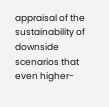appraisal of the sustainability of downside scenarios that even higher-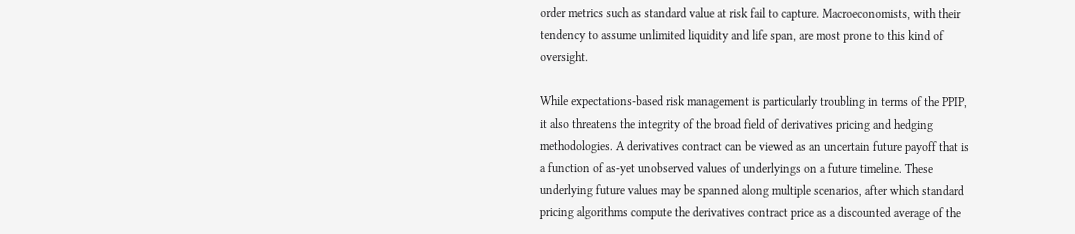order metrics such as standard value at risk fail to capture. Macroeconomists, with their tendency to assume unlimited liquidity and life span, are most prone to this kind of oversight.

While expectations-based risk management is particularly troubling in terms of the PPIP, it also threatens the integrity of the broad field of derivatives pricing and hedging methodologies. A derivatives contract can be viewed as an uncertain future payoff that is a function of as-yet unobserved values of underlyings on a future timeline. These underlying future values may be spanned along multiple scenarios, after which standard pricing algorithms compute the derivatives contract price as a discounted average of the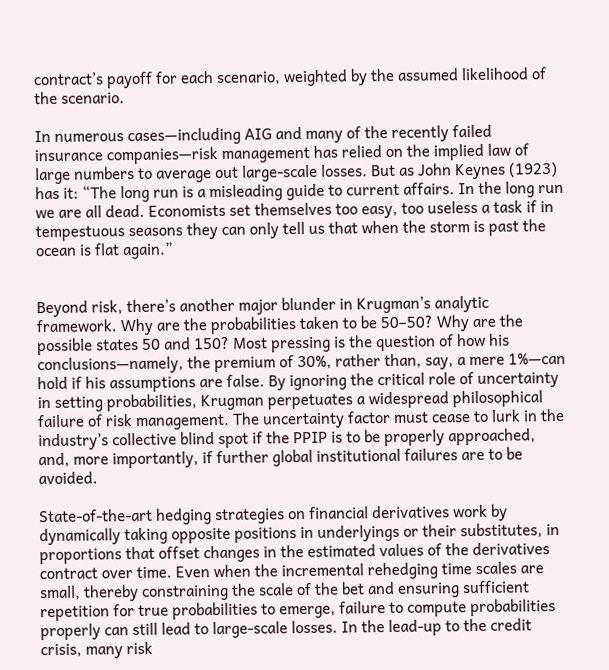contract’s payoff for each scenario, weighted by the assumed likelihood of the scenario.

In numerous cases—including AIG and many of the recently failed insurance companies—risk management has relied on the implied law of large numbers to average out large-scale losses. But as John Keynes (1923) has it: “The long run is a misleading guide to current affairs. In the long run we are all dead. Economists set themselves too easy, too useless a task if in tempestuous seasons they can only tell us that when the storm is past the ocean is flat again.”


Beyond risk, there’s another major blunder in Krugman’s analytic framework. Why are the probabilities taken to be 50–50? Why are the possible states 50 and 150? Most pressing is the question of how his conclusions—namely, the premium of 30%, rather than, say, a mere 1%—can hold if his assumptions are false. By ignoring the critical role of uncertainty in setting probabilities, Krugman perpetuates a widespread philosophical failure of risk management. The uncertainty factor must cease to lurk in the industry’s collective blind spot if the PPIP is to be properly approached, and, more importantly, if further global institutional failures are to be avoided.

State-of-the-art hedging strategies on financial derivatives work by dynamically taking opposite positions in underlyings or their substitutes, in proportions that offset changes in the estimated values of the derivatives contract over time. Even when the incremental rehedging time scales are small, thereby constraining the scale of the bet and ensuring sufficient repetition for true probabilities to emerge, failure to compute probabilities properly can still lead to large-scale losses. In the lead-up to the credit crisis, many risk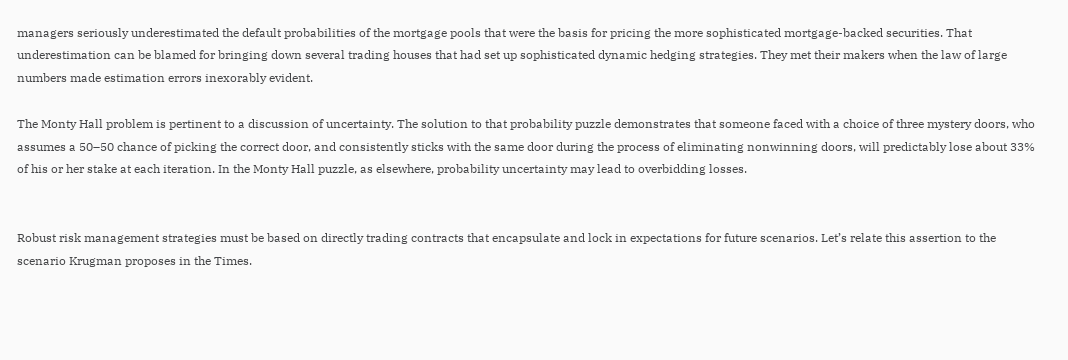managers seriously underestimated the default probabilities of the mortgage pools that were the basis for pricing the more sophisticated mortgage-backed securities. That underestimation can be blamed for bringing down several trading houses that had set up sophisticated dynamic hedging strategies. They met their makers when the law of large numbers made estimation errors inexorably evident.

The Monty Hall problem is pertinent to a discussion of uncertainty. The solution to that probability puzzle demonstrates that someone faced with a choice of three mystery doors, who assumes a 50–50 chance of picking the correct door, and consistently sticks with the same door during the process of eliminating nonwinning doors, will predictably lose about 33% of his or her stake at each iteration. In the Monty Hall puzzle, as elsewhere, probability uncertainty may lead to overbidding losses.


Robust risk management strategies must be based on directly trading contracts that encapsulate and lock in expectations for future scenarios. Let’s relate this assertion to the scenario Krugman proposes in the Times.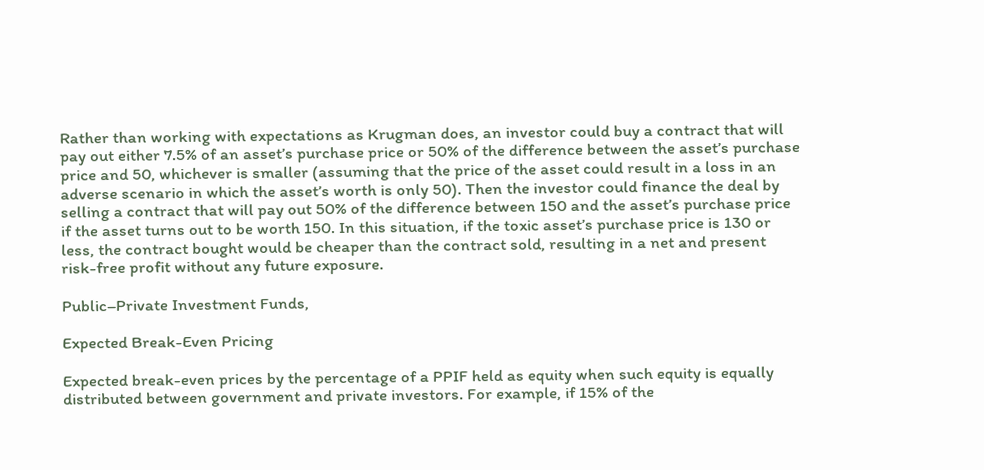Rather than working with expectations as Krugman does, an investor could buy a contract that will pay out either 7.5% of an asset’s purchase price or 50% of the difference between the asset’s purchase price and 50, whichever is smaller (assuming that the price of the asset could result in a loss in an adverse scenario in which the asset’s worth is only 50). Then the investor could finance the deal by selling a contract that will pay out 50% of the difference between 150 and the asset’s purchase price if the asset turns out to be worth 150. In this situation, if the toxic asset’s purchase price is 130 or less, the contract bought would be cheaper than the contract sold, resulting in a net and present risk-free profit without any future exposure.

Public–Private Investment Funds,

Expected Break-Even Pricing

Expected break-even prices by the percentage of a PPIF held as equity when such equity is equally distributed between government and private investors. For example, if 15% of the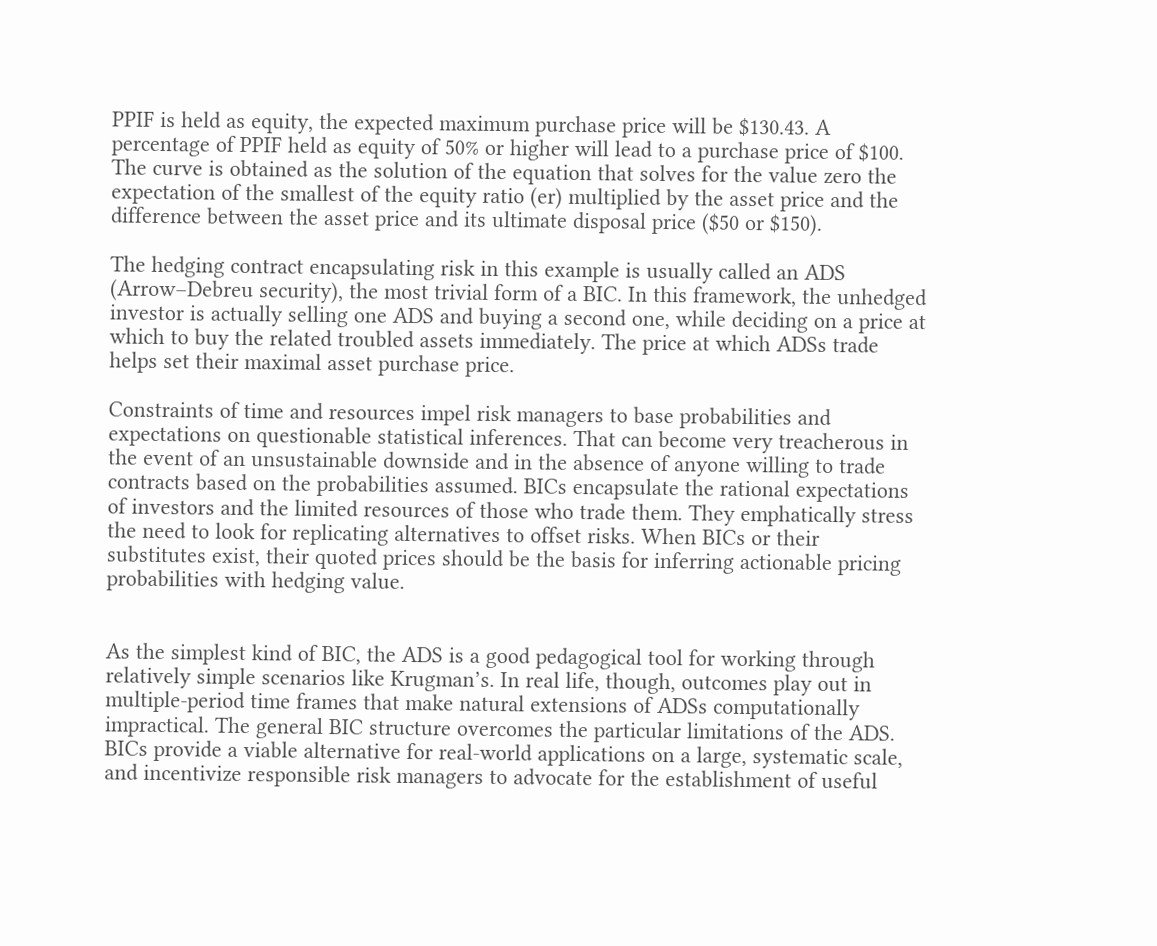PPIF is held as equity, the expected maximum purchase price will be $130.43. A percentage of PPIF held as equity of 50% or higher will lead to a purchase price of $100. The curve is obtained as the solution of the equation that solves for the value zero the expectation of the smallest of the equity ratio (er) multiplied by the asset price and the difference between the asset price and its ultimate disposal price ($50 or $150).

The hedging contract encapsulating risk in this example is usually called an ADS (Arrow–Debreu security), the most trivial form of a BIC. In this framework, the unhedged investor is actually selling one ADS and buying a second one, while deciding on a price at which to buy the related troubled assets immediately. The price at which ADSs trade helps set their maximal asset purchase price.

Constraints of time and resources impel risk managers to base probabilities and expectations on questionable statistical inferences. That can become very treacherous in the event of an unsustainable downside and in the absence of anyone willing to trade contracts based on the probabilities assumed. BICs encapsulate the rational expectations of investors and the limited resources of those who trade them. They emphatically stress the need to look for replicating alternatives to offset risks. When BICs or their substitutes exist, their quoted prices should be the basis for inferring actionable pricing probabilities with hedging value.


As the simplest kind of BIC, the ADS is a good pedagogical tool for working through relatively simple scenarios like Krugman’s. In real life, though, outcomes play out in multiple-period time frames that make natural extensions of ADSs computationally impractical. The general BIC structure overcomes the particular limitations of the ADS. BICs provide a viable alternative for real-world applications on a large, systematic scale, and incentivize responsible risk managers to advocate for the establishment of useful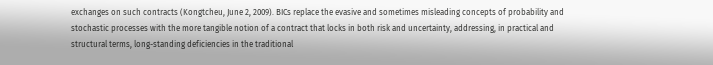exchanges on such contracts (Kongtcheu, June 2, 2009). BICs replace the evasive and sometimes misleading concepts of probability and stochastic processes with the more tangible notion of a contract that locks in both risk and uncertainty, addressing, in practical and structural terms, long-standing deficiencies in the traditional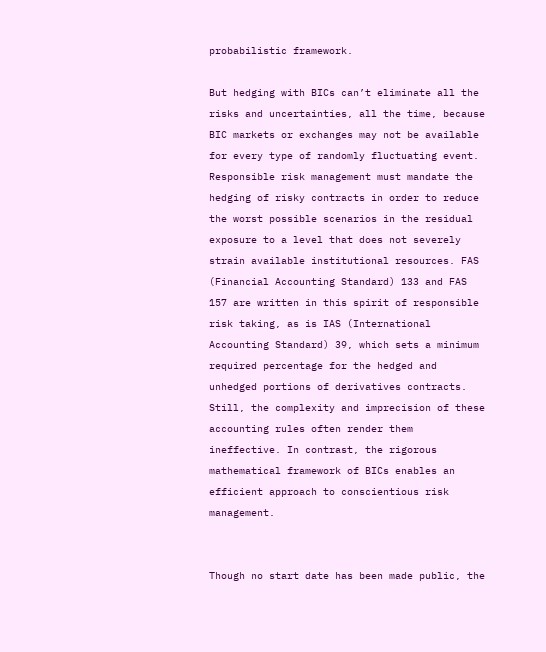probabilistic framework.

But hedging with BICs can’t eliminate all the risks and uncertainties, all the time, because BIC markets or exchanges may not be available for every type of randomly fluctuating event. Responsible risk management must mandate the hedging of risky contracts in order to reduce the worst possible scenarios in the residual exposure to a level that does not severely strain available institutional resources. FAS (Financial Accounting Standard) 133 and FAS 157 are written in this spirit of responsible risk taking, as is IAS (International Accounting Standard) 39, which sets a minimum required percentage for the hedged and unhedged portions of derivatives contracts. Still, the complexity and imprecision of these accounting rules often render them ineffective. In contrast, the rigorous mathematical framework of BICs enables an efficient approach to conscientious risk management.


Though no start date has been made public, the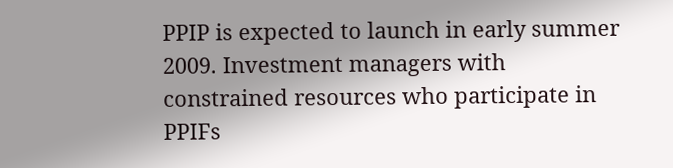PPIP is expected to launch in early summer 2009. Investment managers with constrained resources who participate in PPIFs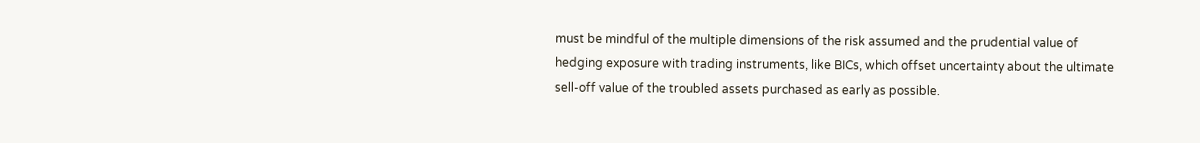must be mindful of the multiple dimensions of the risk assumed and the prudential value of hedging exposure with trading instruments, like BICs, which offset uncertainty about the ultimate sell-off value of the troubled assets purchased as early as possible.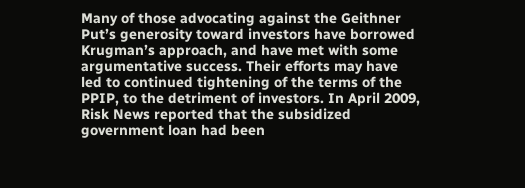Many of those advocating against the Geithner Put’s generosity toward investors have borrowed Krugman’s approach, and have met with some argumentative success. Their efforts may have led to continued tightening of the terms of the PPIP, to the detriment of investors. In April 2009, Risk News reported that the subsidized government loan had been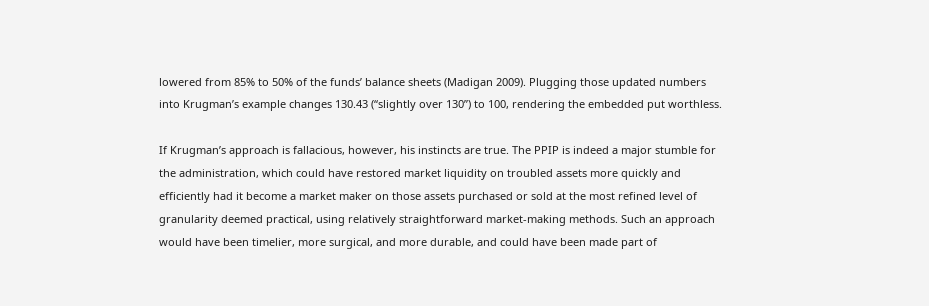lowered from 85% to 50% of the funds’ balance sheets (Madigan 2009). Plugging those updated numbers into Krugman’s example changes 130.43 (“slightly over 130”) to 100, rendering the embedded put worthless.

If Krugman’s approach is fallacious, however, his instincts are true. The PPIP is indeed a major stumble for the administration, which could have restored market liquidity on troubled assets more quickly and efficiently had it become a market maker on those assets purchased or sold at the most refined level of granularity deemed practical, using relatively straightforward market-making methods. Such an approach would have been timelier, more surgical, and more durable, and could have been made part of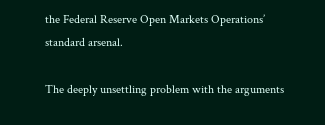the Federal Reserve Open Markets Operations’ standard arsenal.

The deeply unsettling problem with the arguments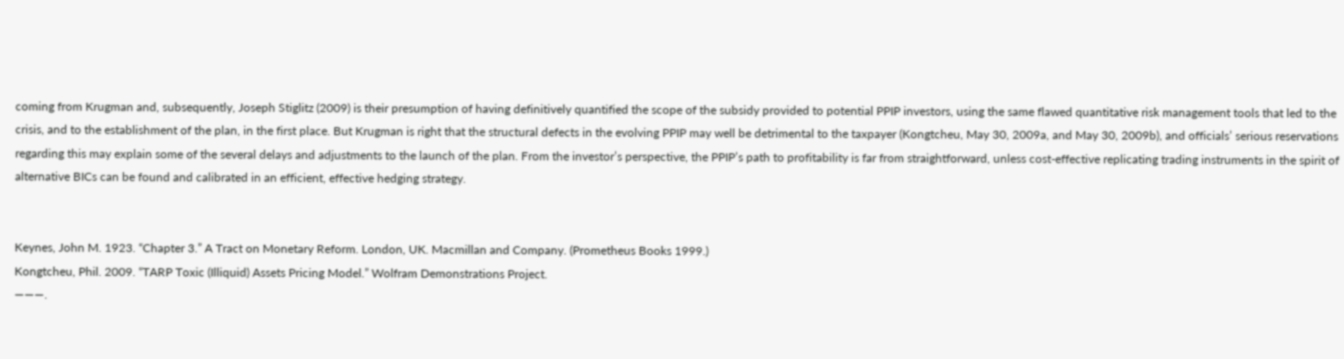coming from Krugman and, subsequently, Joseph Stiglitz (2009) is their presumption of having definitively quantified the scope of the subsidy provided to potential PPIP investors, using the same flawed quantitative risk management tools that led to the crisis, and to the establishment of the plan, in the first place. But Krugman is right that the structural defects in the evolving PPIP may well be detrimental to the taxpayer (Kongtcheu, May 30, 2009a, and May 30, 2009b), and officials’ serious reservations regarding this may explain some of the several delays and adjustments to the launch of the plan. From the investor’s perspective, the PPIP’s path to profitability is far from straightforward, unless cost-effective replicating trading instruments in the spirit of alternative BICs can be found and calibrated in an efficient, effective hedging strategy.


Keynes, John M. 1923. “Chapter 3.” A Tract on Monetary Reform. London, UK. Macmillan and Company. (Prometheus Books 1999.)
Kongtcheu, Phil. 2009. “TARP Toxic (Illiquid) Assets Pricing Model.” Wolfram Demonstrations Project.
———.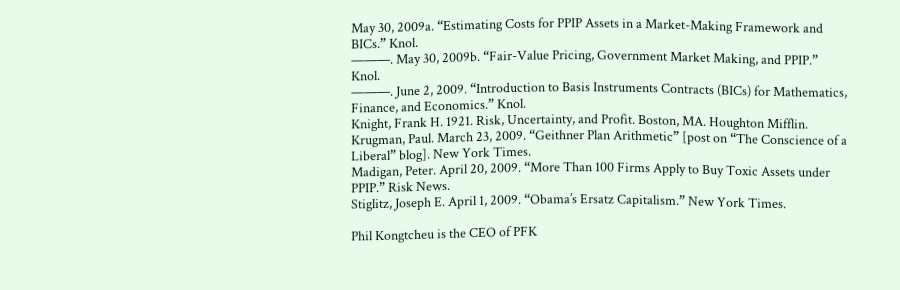May 30, 2009a. “Estimating Costs for PPIP Assets in a Market-Making Framework and BICs.” Knol.
———. May 30, 2009b. “Fair-Value Pricing, Government Market Making, and PPIP.” Knol.
———. June 2, 2009. “Introduction to Basis Instruments Contracts (BICs) for Mathematics, Finance, and Economics.” Knol.
Knight, Frank H. 1921. Risk, Uncertainty, and Profit. Boston, MA. Houghton Mifflin.
Krugman, Paul. March 23, 2009. “Geithner Plan Arithmetic” [post on “The Conscience of a Liberal” blog]. New York Times.
Madigan, Peter. April 20, 2009. “More Than 100 Firms Apply to Buy Toxic Assets under PPIP.” Risk News.
Stiglitz, Joseph E. April 1, 2009. “Obama’s Ersatz Capitalism.” New York Times.

Phil Kongtcheu is the CEO of PFK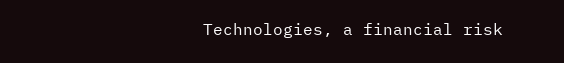Technologies, a financial risk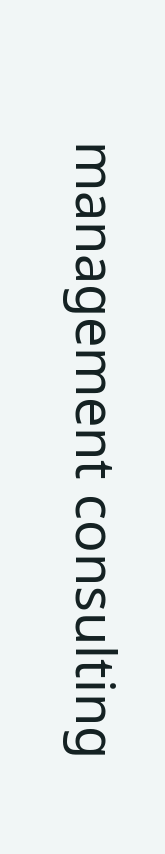management consulting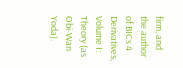firm, and the author of BICs 4 Derivatives, Volume I: Theory (as Obi-Wan Yoda).